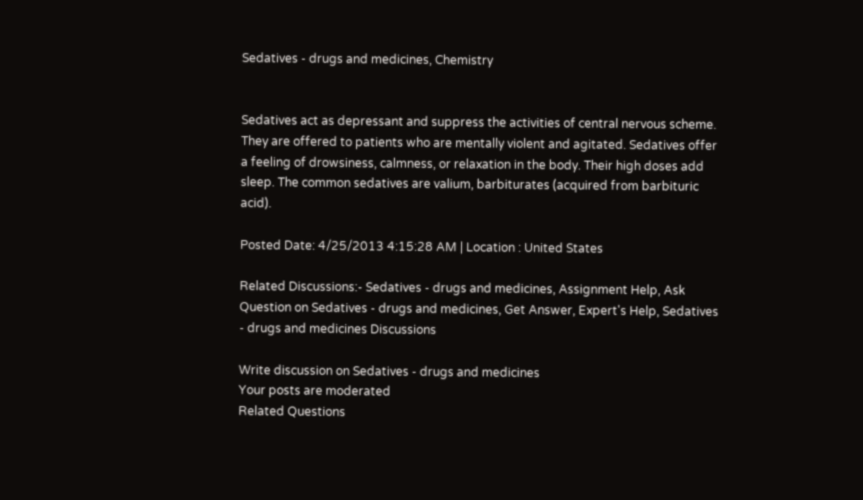Sedatives - drugs and medicines, Chemistry


Sedatives act as depressant and suppress the activities of central nervous scheme. They are offered to patients who are mentally violent and agitated. Sedatives offer a feeling of drowsiness, calmness, or relaxation in the body. Their high doses add sleep. The common sedatives are valium, barbiturates (acquired from barbituric acid).

Posted Date: 4/25/2013 4:15:28 AM | Location : United States

Related Discussions:- Sedatives - drugs and medicines, Assignment Help, Ask Question on Sedatives - drugs and medicines, Get Answer, Expert's Help, Sedatives - drugs and medicines Discussions

Write discussion on Sedatives - drugs and medicines
Your posts are moderated
Related Questions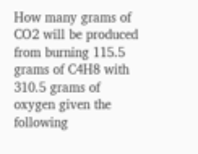How many grams of CO2 will be produced from burning 115.5 grams of C4H8 with 310.5 grams of oxygen given the following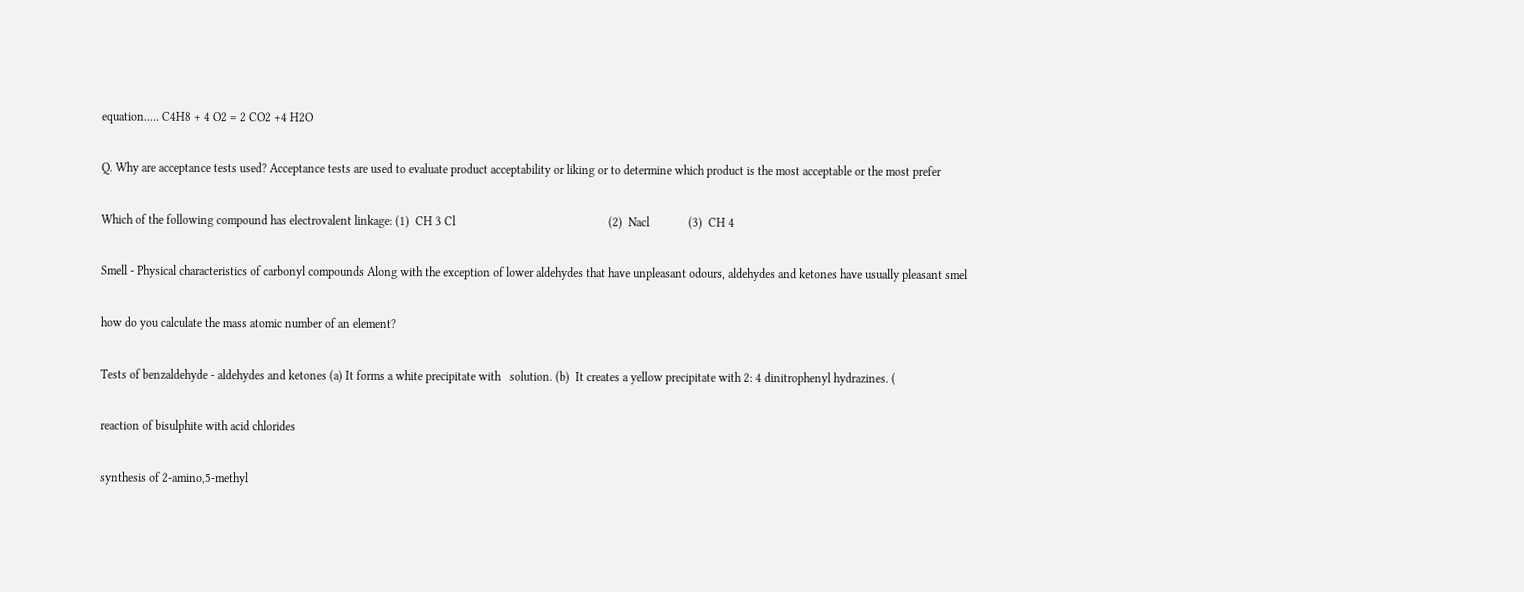equation..... C4H8 + 4 O2 = 2 CO2 +4 H2O

Q. Why are acceptance tests used? Acceptance tests are used to evaluate product acceptability or liking or to determine which product is the most acceptable or the most prefer

Which of the following compound has electrovalent linkage: (1)  CH 3 Cl                                                   (2)  Nacl             (3)  CH 4

Smell - Physical characteristics of carbonyl compounds Along with the exception of lower aldehydes that have unpleasant odours, aldehydes and ketones have usually pleasant smel

how do you calculate the mass atomic number of an element?

Tests of benzaldehyde - aldehydes and ketones (a) It forms a white precipitate with   solution. (b)  It creates a yellow precipitate with 2: 4 dinitrophenyl hydrazines. (

reaction of bisulphite with acid chlorides

synthesis of 2-amino,5-methyl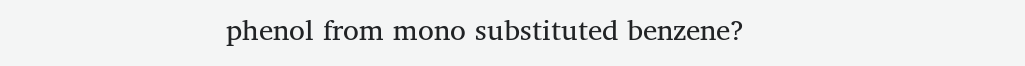phenol from mono substituted benzene?